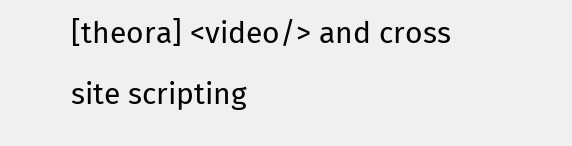[theora] <video/> and cross site scripting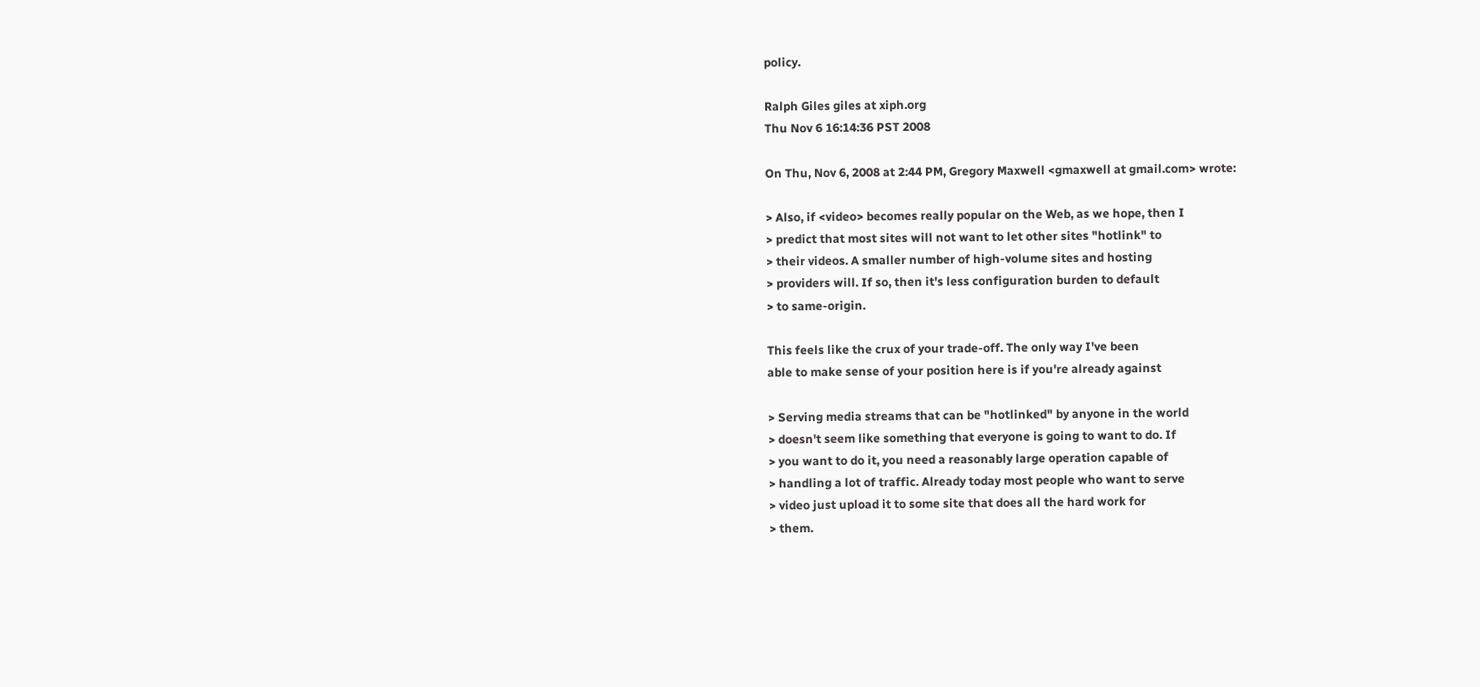policy.

Ralph Giles giles at xiph.org
Thu Nov 6 16:14:36 PST 2008

On Thu, Nov 6, 2008 at 2:44 PM, Gregory Maxwell <gmaxwell at gmail.com> wrote:

> Also, if <video> becomes really popular on the Web, as we hope, then I
> predict that most sites will not want to let other sites "hotlink" to
> their videos. A smaller number of high-volume sites and hosting
> providers will. If so, then it's less configuration burden to default
> to same-origin.

This feels like the crux of your trade-off. The only way I've been
able to make sense of your position here is if you're already against

> Serving media streams that can be "hotlinked" by anyone in the world
> doesn't seem like something that everyone is going to want to do. If
> you want to do it, you need a reasonably large operation capable of
> handling a lot of traffic. Already today most people who want to serve
> video just upload it to some site that does all the hard work for
> them.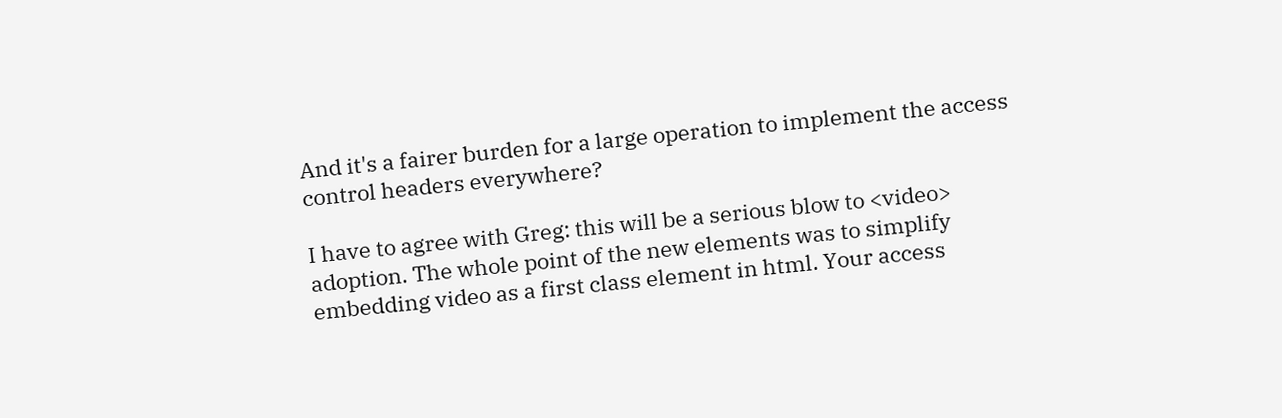And it's a fairer burden for a large operation to implement the access
control headers everywhere?

I have to agree with Greg: this will be a serious blow to <video>
adoption. The whole point of the new elements was to simplify
embedding video as a first class element in html. Your access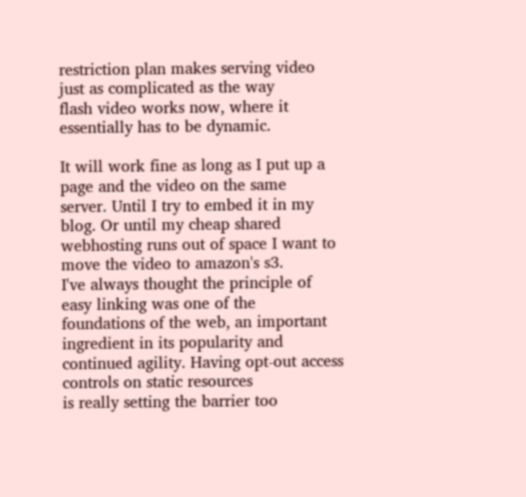restriction plan makes serving video just as complicated as the way
flash video works now, where it essentially has to be dynamic.

It will work fine as long as I put up a page and the video on the same
server. Until I try to embed it in my blog. Or until my cheap shared
webhosting runs out of space I want to move the video to amazon's s3.
I've always thought the principle of easy linking was one of the
foundations of the web, an important ingredient in its popularity and
continued agility. Having opt-out access controls on static resources
is really setting the barrier too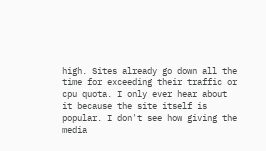high. Sites already go down all the
time for exceeding their traffic or cpu quota. I only ever hear about
it because the site itself is popular. I don't see how giving the
media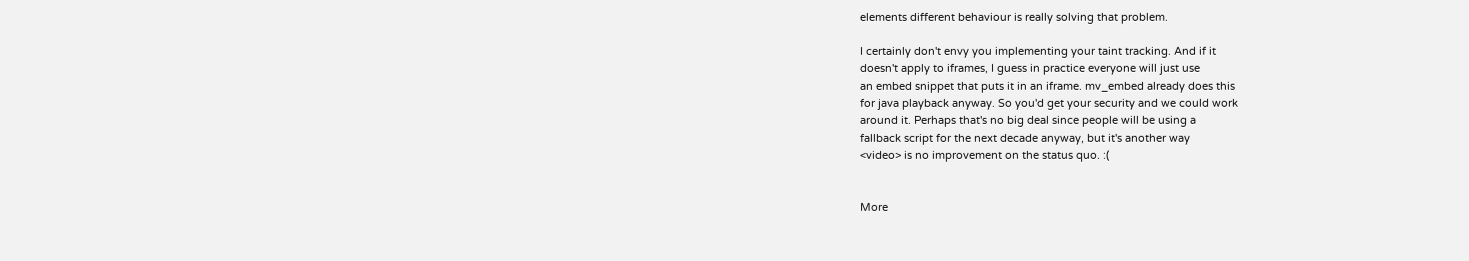elements different behaviour is really solving that problem.

I certainly don't envy you implementing your taint tracking. And if it
doesn't apply to iframes, I guess in practice everyone will just use
an embed snippet that puts it in an iframe. mv_embed already does this
for java playback anyway. So you'd get your security and we could work
around it. Perhaps that's no big deal since people will be using a
fallback script for the next decade anyway, but it's another way
<video> is no improvement on the status quo. :(


More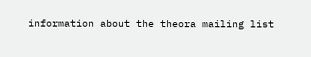information about the theora mailing list